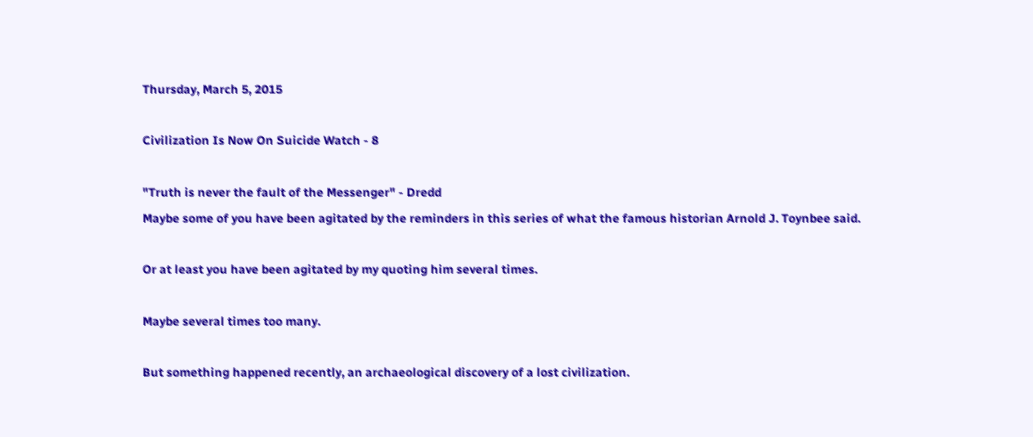Thursday, March 5, 2015

Civilization Is Now On Suicide Watch - 8

"Truth is never the fault of the Messenger" - Dredd
Maybe some of you have been agitated by the reminders in this series of what the famous historian Arnold J. Toynbee said.

Or at least you have been agitated by my quoting him several times.

Maybe several times too many.

But something happened recently, an archaeological discovery of a lost civilization.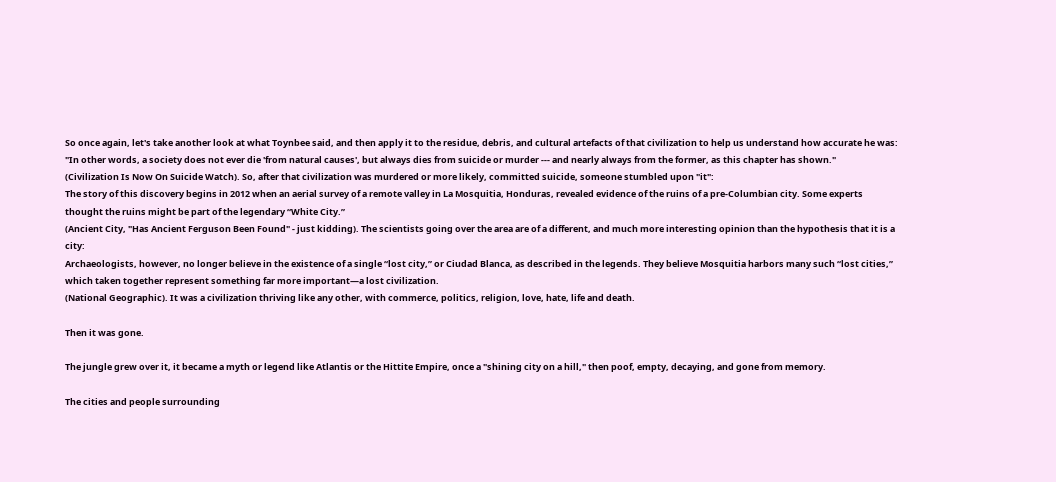So once again, let's take another look at what Toynbee said, and then apply it to the residue, debris, and cultural artefacts of that civilization to help us understand how accurate he was:
"In other words, a society does not ever die 'from natural causes', but always dies from suicide or murder --- and nearly always from the former, as this chapter has shown."
(Civilization Is Now On Suicide Watch). So, after that civilization was murdered or more likely, committed suicide, someone stumbled upon "it":
The story of this discovery begins in 2012 when an aerial survey of a remote valley in La Mosquitia, Honduras, revealed evidence of the ruins of a pre-Columbian city. Some experts thought the ruins might be part of the legendary “White City.”
(Ancient City, "Has Ancient Ferguson Been Found" - just kidding). The scientists going over the area are of a different, and much more interesting opinion than the hypothesis that it is a city:
Archaeologists, however, no longer believe in the existence of a single “lost city,” or Ciudad Blanca, as described in the legends. They believe Mosquitia harbors many such “lost cities,” which taken together represent something far more important—a lost civilization.
(National Geographic). It was a civilization thriving like any other, with commerce, politics, religion, love, hate, life and death.

Then it was gone.

The jungle grew over it, it became a myth or legend like Atlantis or the Hittite Empire, once a "shining city on a hill," then poof, empty, decaying, and gone from memory.

The cities and people surrounding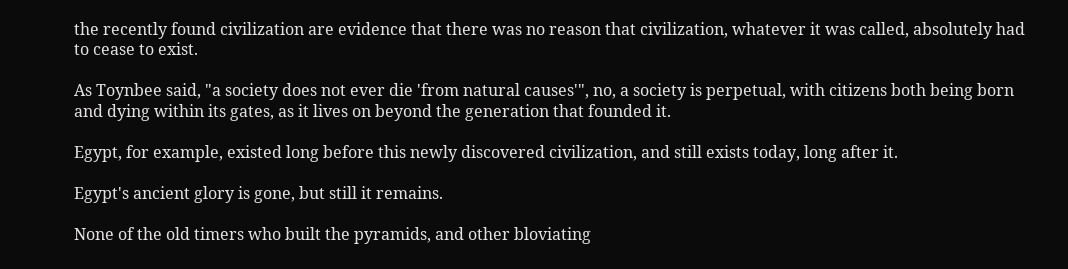the recently found civilization are evidence that there was no reason that civilization, whatever it was called, absolutely had to cease to exist.

As Toynbee said, "a society does not ever die 'from natural causes'", no, a society is perpetual, with citizens both being born and dying within its gates, as it lives on beyond the generation that founded it.

Egypt, for example, existed long before this newly discovered civilization, and still exists today, long after it.

Egypt's ancient glory is gone, but still it remains.

None of the old timers who built the pyramids, and other bloviating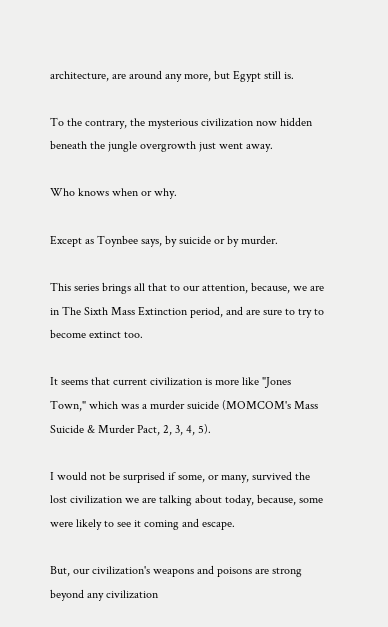architecture, are around any more, but Egypt still is.

To the contrary, the mysterious civilization now hidden beneath the jungle overgrowth just went away.

Who knows when or why.

Except as Toynbee says, by suicide or by murder.

This series brings all that to our attention, because, we are in The Sixth Mass Extinction period, and are sure to try to become extinct too.

It seems that current civilization is more like "Jones Town," which was a murder suicide (MOMCOM's Mass Suicide & Murder Pact, 2, 3, 4, 5).

I would not be surprised if some, or many, survived the lost civilization we are talking about today, because, some were likely to see it coming and escape.

But, our civilization's weapons and poisons are strong beyond any civilization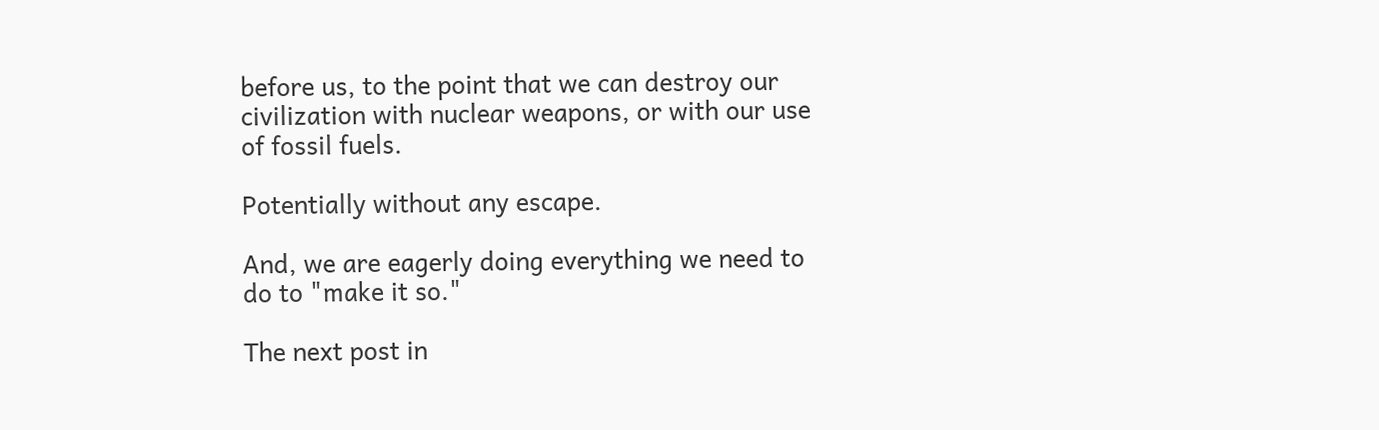before us, to the point that we can destroy our civilization with nuclear weapons, or with our use of fossil fuels.

Potentially without any escape.

And, we are eagerly doing everything we need to do to "make it so."

The next post in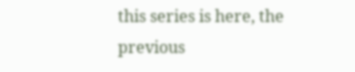this series is here, the previous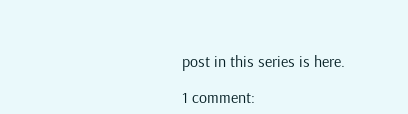post in this series is here.

1 comment: